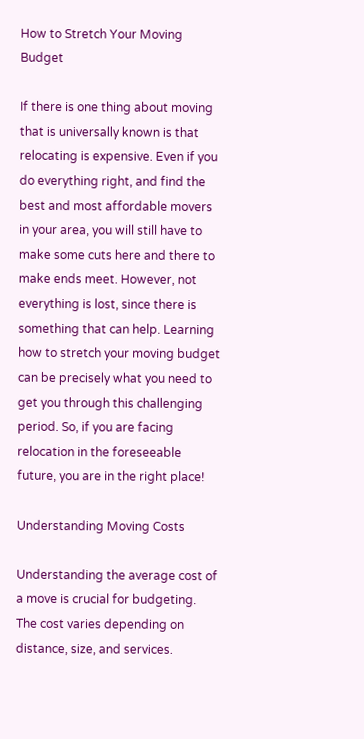How to Stretch Your Moving Budget

If there is one thing about moving that is universally known is that relocating is expensive. Even if you do everything right, and find the best and most affordable movers in your area, you will still have to make some cuts here and there to make ends meet. However, not everything is lost, since there is something that can help. Learning how to stretch your moving budget can be precisely what you need to get you through this challenging period. So, if you are facing relocation in the foreseeable future, you are in the right place!

Understanding Moving Costs

Understanding the average cost of a move is crucial for budgeting. The cost varies depending on distance, size, and services.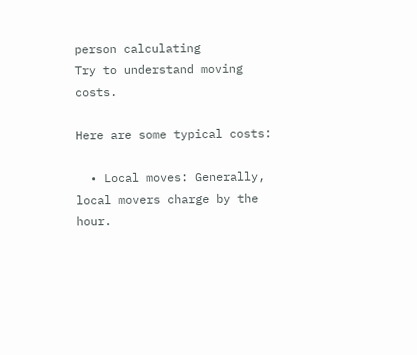person calculating
Try to understand moving costs.

Here are some typical costs:

  • Local moves: Generally, local movers charge by the hour.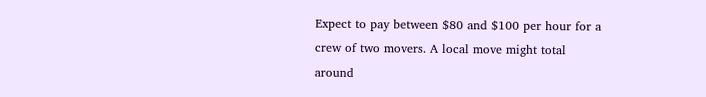Expect to pay between $80 and $100 per hour for a crew of two movers. A local move might total around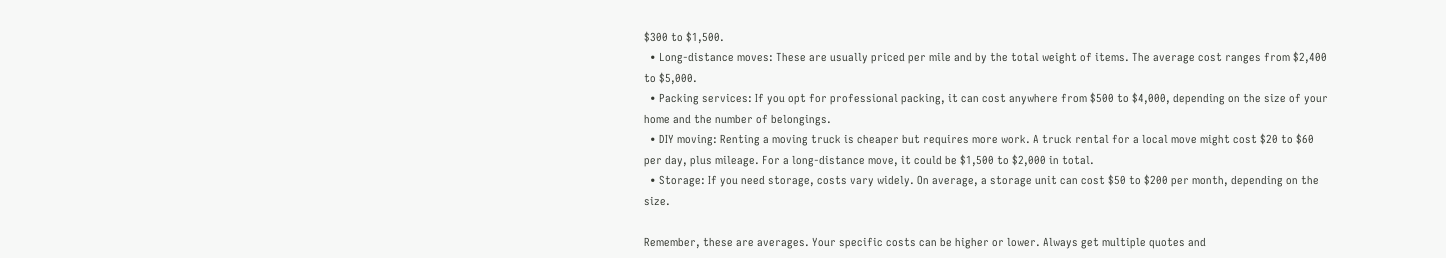$300 to $1,500.
  • Long-distance moves: These are usually priced per mile and by the total weight of items. The average cost ranges from $2,400 to $5,000.
  • Packing services: If you opt for professional packing, it can cost anywhere from $500 to $4,000, depending on the size of your home and the number of belongings.
  • DIY moving: Renting a moving truck is cheaper but requires more work. A truck rental for a local move might cost $20 to $60 per day, plus mileage. For a long-distance move, it could be $1,500 to $2,000 in total.
  • Storage: If you need storage, costs vary widely. On average, a storage unit can cost $50 to $200 per month, depending on the size.

Remember, these are averages. Your specific costs can be higher or lower. Always get multiple quotes and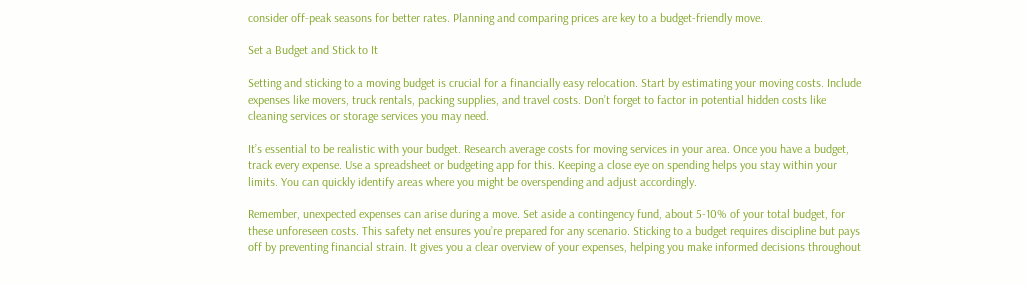consider off-peak seasons for better rates. Planning and comparing prices are key to a budget-friendly move.

Set a Budget and Stick to It

Setting and sticking to a moving budget is crucial for a financially easy relocation. Start by estimating your moving costs. Include expenses like movers, truck rentals, packing supplies, and travel costs. Don’t forget to factor in potential hidden costs like cleaning services or storage services you may need.

It’s essential to be realistic with your budget. Research average costs for moving services in your area. Once you have a budget, track every expense. Use a spreadsheet or budgeting app for this. Keeping a close eye on spending helps you stay within your limits. You can quickly identify areas where you might be overspending and adjust accordingly.

Remember, unexpected expenses can arise during a move. Set aside a contingency fund, about 5-10% of your total budget, for these unforeseen costs. This safety net ensures you’re prepared for any scenario. Sticking to a budget requires discipline but pays off by preventing financial strain. It gives you a clear overview of your expenses, helping you make informed decisions throughout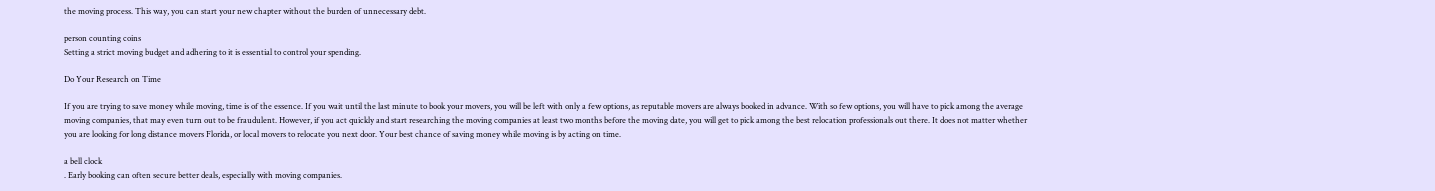the moving process. This way, you can start your new chapter without the burden of unnecessary debt.

person counting coins
Setting a strict moving budget and adhering to it is essential to control your spending.

Do Your Research on Time

If you are trying to save money while moving, time is of the essence. If you wait until the last minute to book your movers, you will be left with only a few options, as reputable movers are always booked in advance. With so few options, you will have to pick among the average moving companies, that may even turn out to be fraudulent. However, if you act quickly and start researching the moving companies at least two months before the moving date, you will get to pick among the best relocation professionals out there. It does not matter whether you are looking for long distance movers Florida, or local movers to relocate you next door. Your best chance of saving money while moving is by acting on time.

a bell clock
. Early booking can often secure better deals, especially with moving companies.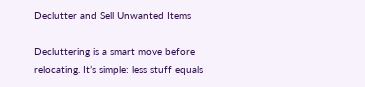Declutter and Sell Unwanted Items

Decluttering is a smart move before relocating. It’s simple: less stuff equals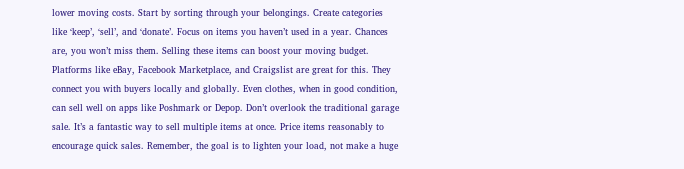lower moving costs. Start by sorting through your belongings. Create categories like ‘keep’, ‘sell’, and ‘donate’. Focus on items you haven’t used in a year. Chances are, you won’t miss them. Selling these items can boost your moving budget. Platforms like eBay, Facebook Marketplace, and Craigslist are great for this. They connect you with buyers locally and globally. Even clothes, when in good condition, can sell well on apps like Poshmark or Depop. Don’t overlook the traditional garage sale. It’s a fantastic way to sell multiple items at once. Price items reasonably to encourage quick sales. Remember, the goal is to lighten your load, not make a huge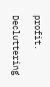profit.

Decluttering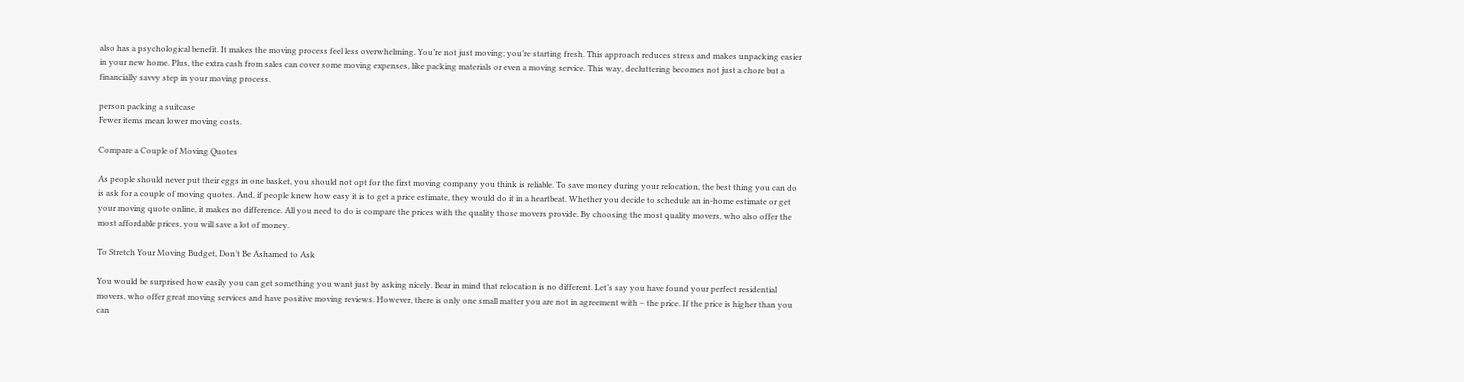also has a psychological benefit. It makes the moving process feel less overwhelming. You’re not just moving; you’re starting fresh. This approach reduces stress and makes unpacking easier in your new home. Plus, the extra cash from sales can cover some moving expenses, like packing materials or even a moving service. This way, decluttering becomes not just a chore but a financially savvy step in your moving process.

person packing a suitcase
Fewer items mean lower moving costs.

Compare a Couple of Moving Quotes

As people should never put their eggs in one basket, you should not opt for the first moving company you think is reliable. To save money during your relocation, the best thing you can do is ask for a couple of moving quotes. And, if people knew how easy it is to get a price estimate, they would do it in a heartbeat. Whether you decide to schedule an in-home estimate or get your moving quote online, it makes no difference. All you need to do is compare the prices with the quality those movers provide. By choosing the most quality movers, who also offer the most affordable prices, you will save a lot of money.

To Stretch Your Moving Budget, Don’t Be Ashamed to Ask

You would be surprised how easily you can get something you want just by asking nicely. Bear in mind that relocation is no different. Let’s say you have found your perfect residential movers, who offer great moving services and have positive moving reviews. However, there is only one small matter you are not in agreement with – the price. If the price is higher than you can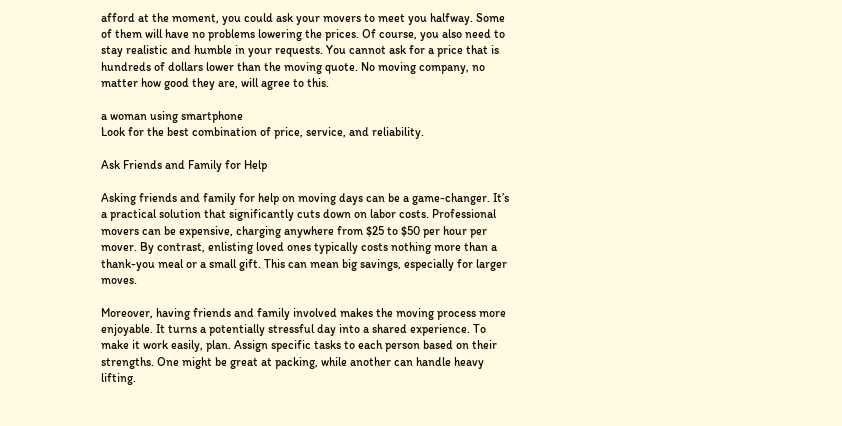afford at the moment, you could ask your movers to meet you halfway. Some of them will have no problems lowering the prices. Of course, you also need to stay realistic and humble in your requests. You cannot ask for a price that is hundreds of dollars lower than the moving quote. No moving company, no matter how good they are, will agree to this.

a woman using smartphone
Look for the best combination of price, service, and reliability.

Ask Friends and Family for Help

Asking friends and family for help on moving days can be a game-changer. It’s a practical solution that significantly cuts down on labor costs. Professional movers can be expensive, charging anywhere from $25 to $50 per hour per mover. By contrast, enlisting loved ones typically costs nothing more than a thank-you meal or a small gift. This can mean big savings, especially for larger moves.

Moreover, having friends and family involved makes the moving process more enjoyable. It turns a potentially stressful day into a shared experience. To make it work easily, plan. Assign specific tasks to each person based on their strengths. One might be great at packing, while another can handle heavy lifting.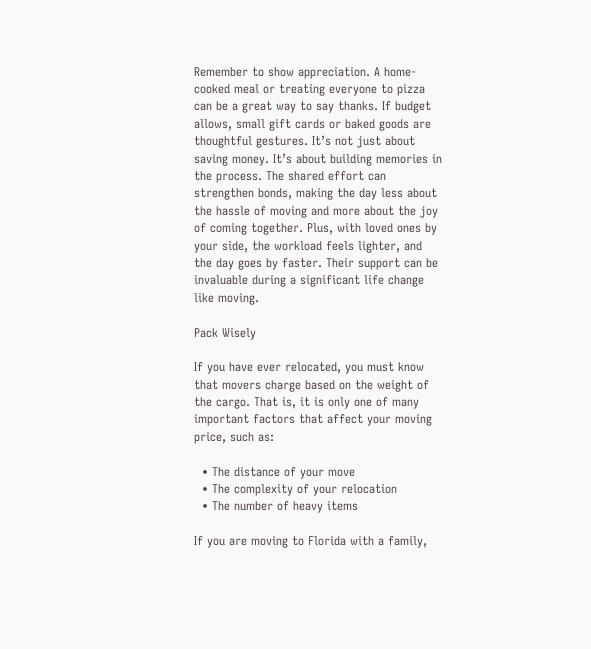Remember to show appreciation. A home-cooked meal or treating everyone to pizza can be a great way to say thanks. If budget allows, small gift cards or baked goods are thoughtful gestures. It’s not just about saving money. It’s about building memories in the process. The shared effort can strengthen bonds, making the day less about the hassle of moving and more about the joy of coming together. Plus, with loved ones by your side, the workload feels lighter, and the day goes by faster. Their support can be invaluable during a significant life change like moving.

Pack Wisely

If you have ever relocated, you must know that movers charge based on the weight of the cargo. That is, it is only one of many important factors that affect your moving price, such as:

  • The distance of your move
  • The complexity of your relocation
  • The number of heavy items

If you are moving to Florida with a family,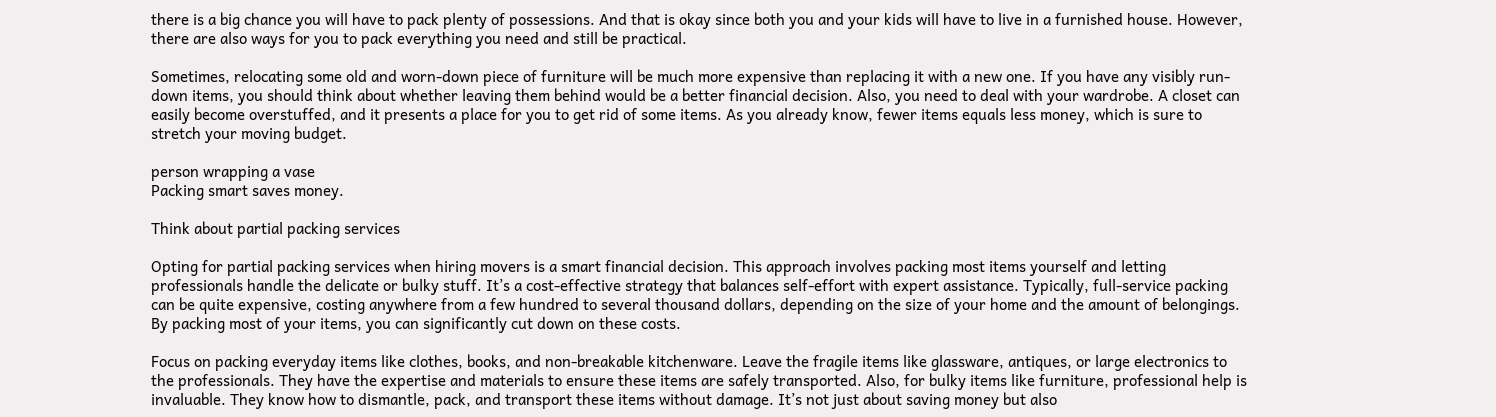there is a big chance you will have to pack plenty of possessions. And that is okay since both you and your kids will have to live in a furnished house. However, there are also ways for you to pack everything you need and still be practical.

Sometimes, relocating some old and worn-down piece of furniture will be much more expensive than replacing it with a new one. If you have any visibly run-down items, you should think about whether leaving them behind would be a better financial decision. Also, you need to deal with your wardrobe. A closet can easily become overstuffed, and it presents a place for you to get rid of some items. As you already know, fewer items equals less money, which is sure to stretch your moving budget.

person wrapping a vase
Packing smart saves money.

Think about partial packing services

Opting for partial packing services when hiring movers is a smart financial decision. This approach involves packing most items yourself and letting professionals handle the delicate or bulky stuff. It’s a cost-effective strategy that balances self-effort with expert assistance. Typically, full-service packing can be quite expensive, costing anywhere from a few hundred to several thousand dollars, depending on the size of your home and the amount of belongings. By packing most of your items, you can significantly cut down on these costs.

Focus on packing everyday items like clothes, books, and non-breakable kitchenware. Leave the fragile items like glassware, antiques, or large electronics to the professionals. They have the expertise and materials to ensure these items are safely transported. Also, for bulky items like furniture, professional help is invaluable. They know how to dismantle, pack, and transport these items without damage. It’s not just about saving money but also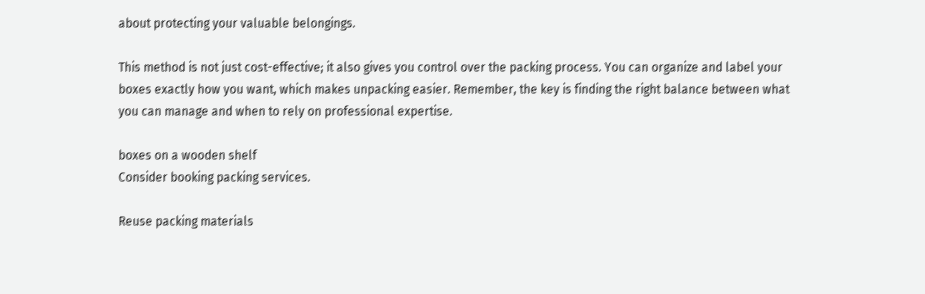about protecting your valuable belongings.

This method is not just cost-effective; it also gives you control over the packing process. You can organize and label your boxes exactly how you want, which makes unpacking easier. Remember, the key is finding the right balance between what you can manage and when to rely on professional expertise.

boxes on a wooden shelf
Consider booking packing services.

Reuse packing materials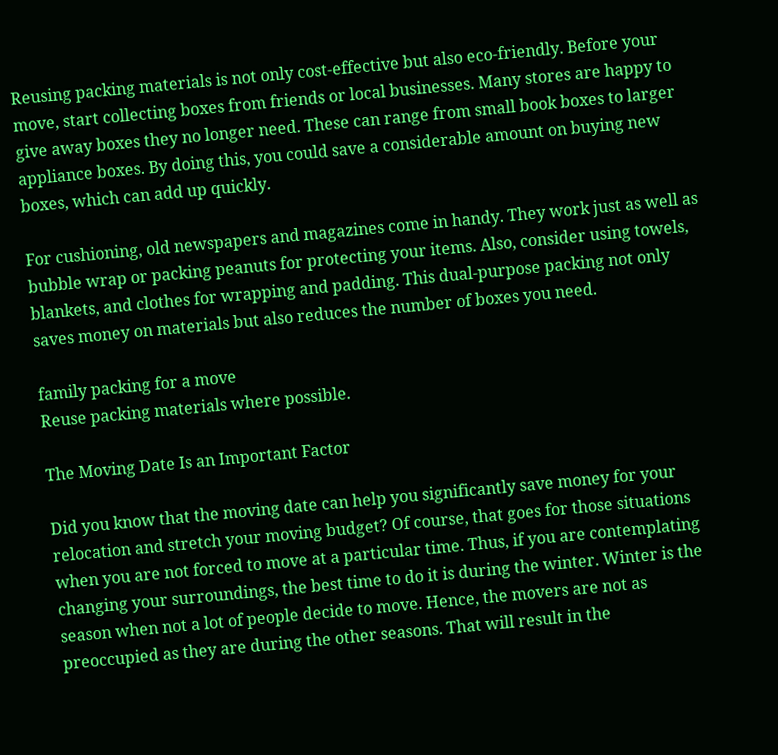Reusing packing materials is not only cost-effective but also eco-friendly. Before your move, start collecting boxes from friends or local businesses. Many stores are happy to give away boxes they no longer need. These can range from small book boxes to larger appliance boxes. By doing this, you could save a considerable amount on buying new boxes, which can add up quickly.

For cushioning, old newspapers and magazines come in handy. They work just as well as bubble wrap or packing peanuts for protecting your items. Also, consider using towels, blankets, and clothes for wrapping and padding. This dual-purpose packing not only saves money on materials but also reduces the number of boxes you need.

family packing for a move
Reuse packing materials where possible.

The Moving Date Is an Important Factor

Did you know that the moving date can help you significantly save money for your relocation and stretch your moving budget? Of course, that goes for those situations when you are not forced to move at a particular time. Thus, if you are contemplating changing your surroundings, the best time to do it is during the winter. Winter is the season when not a lot of people decide to move. Hence, the movers are not as preoccupied as they are during the other seasons. That will result in the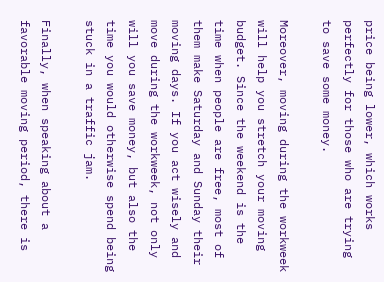price being lower, which works perfectly for those who are trying to save some money.

Moreover, moving during the workweek will help you stretch your moving budget. Since the weekend is the time when people are free, most of them make Saturday and Sunday their moving days. If you act wisely and move during the workweek, not only will you save money, but also the time you would otherwise spend being stuck in a traffic jam.

Finally, when speaking about a favorable moving period, there is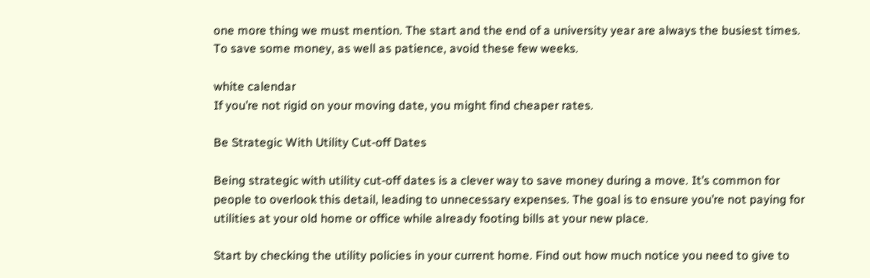one more thing we must mention. The start and the end of a university year are always the busiest times. To save some money, as well as patience, avoid these few weeks.

white calendar
If you’re not rigid on your moving date, you might find cheaper rates.

Be Strategic With Utility Cut-off Dates

Being strategic with utility cut-off dates is a clever way to save money during a move. It’s common for people to overlook this detail, leading to unnecessary expenses. The goal is to ensure you’re not paying for utilities at your old home or office while already footing bills at your new place.

Start by checking the utility policies in your current home. Find out how much notice you need to give to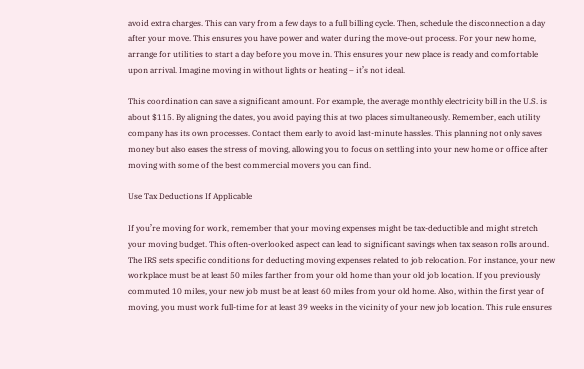avoid extra charges. This can vary from a few days to a full billing cycle. Then, schedule the disconnection a day after your move. This ensures you have power and water during the move-out process. For your new home, arrange for utilities to start a day before you move in. This ensures your new place is ready and comfortable upon arrival. Imagine moving in without lights or heating – it’s not ideal.

This coordination can save a significant amount. For example, the average monthly electricity bill in the U.S. is about $115. By aligning the dates, you avoid paying this at two places simultaneously. Remember, each utility company has its own processes. Contact them early to avoid last-minute hassles. This planning not only saves money but also eases the stress of moving, allowing you to focus on settling into your new home or office after moving with some of the best commercial movers you can find.

Use Tax Deductions If Applicable

If you’re moving for work, remember that your moving expenses might be tax-deductible and might stretch your moving budget. This often-overlooked aspect can lead to significant savings when tax season rolls around. The IRS sets specific conditions for deducting moving expenses related to job relocation. For instance, your new workplace must be at least 50 miles farther from your old home than your old job location. If you previously commuted 10 miles, your new job must be at least 60 miles from your old home. Also, within the first year of moving, you must work full-time for at least 39 weeks in the vicinity of your new job location. This rule ensures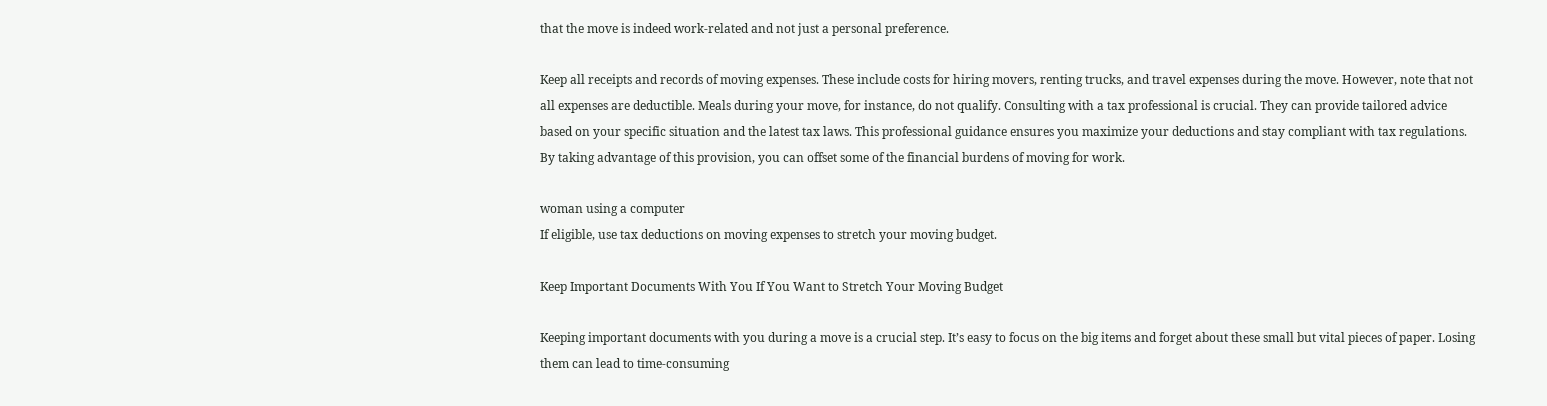that the move is indeed work-related and not just a personal preference.

Keep all receipts and records of moving expenses. These include costs for hiring movers, renting trucks, and travel expenses during the move. However, note that not all expenses are deductible. Meals during your move, for instance, do not qualify. Consulting with a tax professional is crucial. They can provide tailored advice based on your specific situation and the latest tax laws. This professional guidance ensures you maximize your deductions and stay compliant with tax regulations. By taking advantage of this provision, you can offset some of the financial burdens of moving for work.

woman using a computer
If eligible, use tax deductions on moving expenses to stretch your moving budget.

Keep Important Documents With You If You Want to Stretch Your Moving Budget

Keeping important documents with you during a move is a crucial step. It’s easy to focus on the big items and forget about these small but vital pieces of paper. Losing them can lead to time-consuming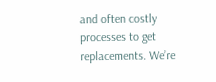and often costly processes to get replacements. We’re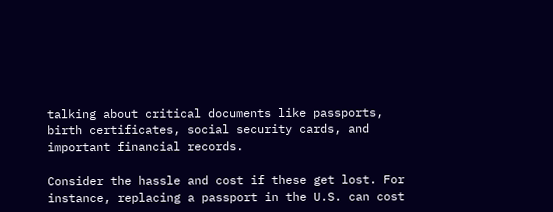talking about critical documents like passports, birth certificates, social security cards, and important financial records.

Consider the hassle and cost if these get lost. For instance, replacing a passport in the U.S. can cost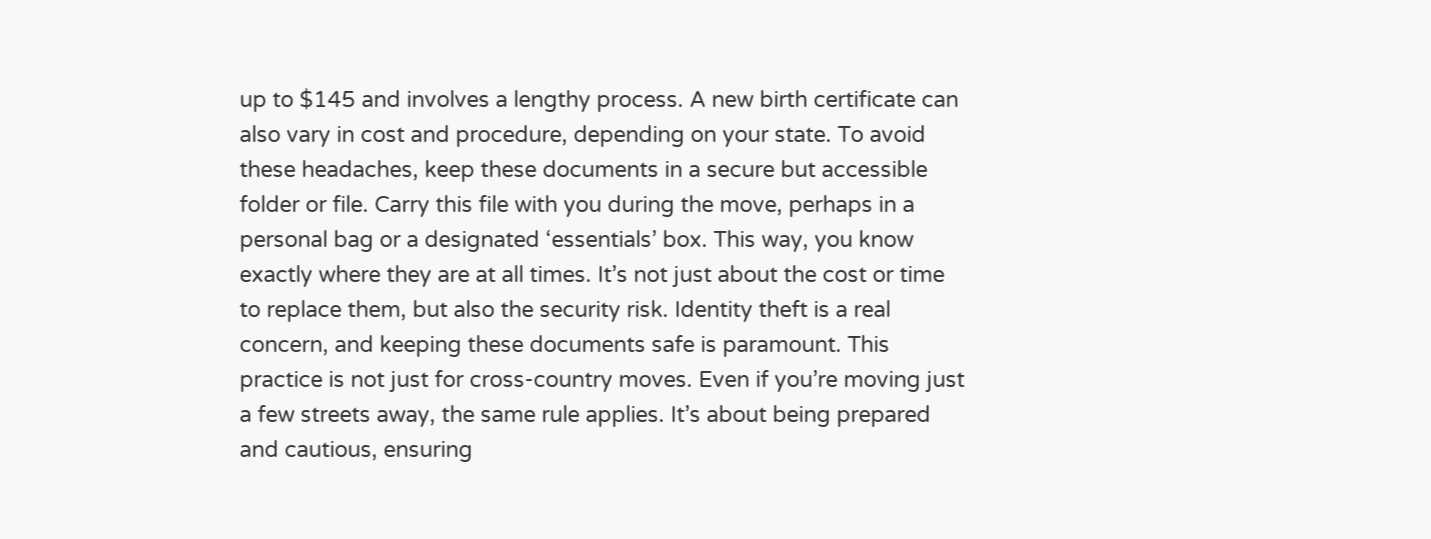up to $145 and involves a lengthy process. A new birth certificate can also vary in cost and procedure, depending on your state. To avoid these headaches, keep these documents in a secure but accessible folder or file. Carry this file with you during the move, perhaps in a personal bag or a designated ‘essentials’ box. This way, you know exactly where they are at all times. It’s not just about the cost or time to replace them, but also the security risk. Identity theft is a real concern, and keeping these documents safe is paramount. This practice is not just for cross-country moves. Even if you’re moving just a few streets away, the same rule applies. It’s about being prepared and cautious, ensuring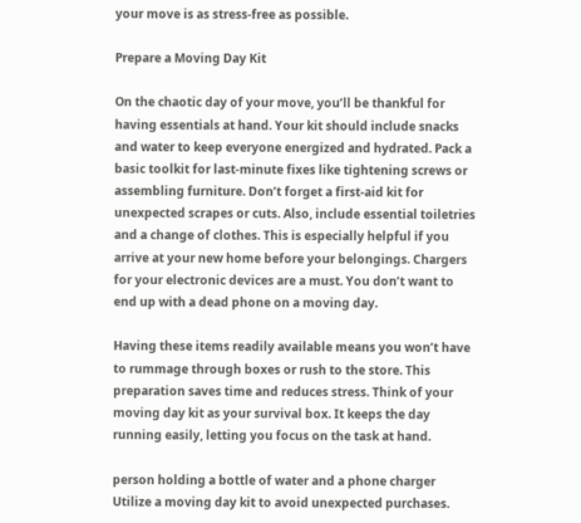your move is as stress-free as possible.

Prepare a Moving Day Kit

On the chaotic day of your move, you’ll be thankful for having essentials at hand. Your kit should include snacks and water to keep everyone energized and hydrated. Pack a basic toolkit for last-minute fixes like tightening screws or assembling furniture. Don’t forget a first-aid kit for unexpected scrapes or cuts. Also, include essential toiletries and a change of clothes. This is especially helpful if you arrive at your new home before your belongings. Chargers for your electronic devices are a must. You don’t want to end up with a dead phone on a moving day.

Having these items readily available means you won’t have to rummage through boxes or rush to the store. This preparation saves time and reduces stress. Think of your moving day kit as your survival box. It keeps the day running easily, letting you focus on the task at hand.

person holding a bottle of water and a phone charger
Utilize a moving day kit to avoid unexpected purchases.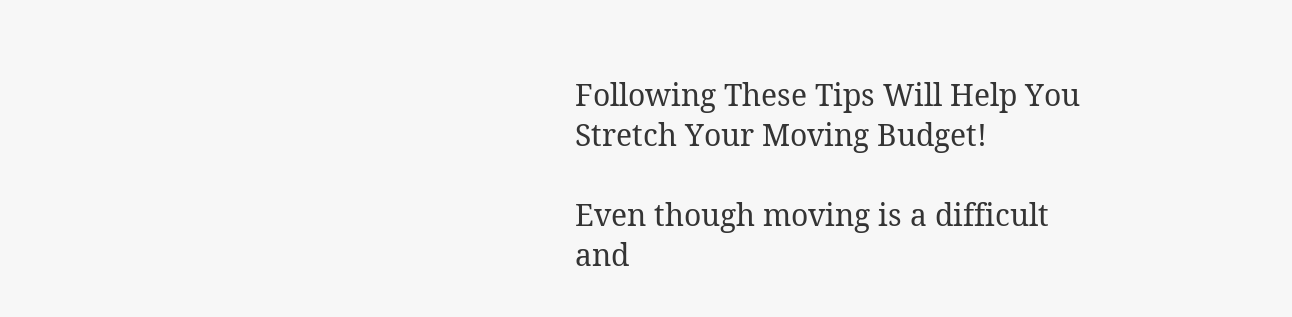Following These Tips Will Help You Stretch Your Moving Budget!

Even though moving is a difficult and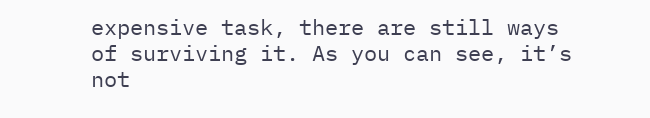expensive task, there are still ways of surviving it. As you can see, it’s not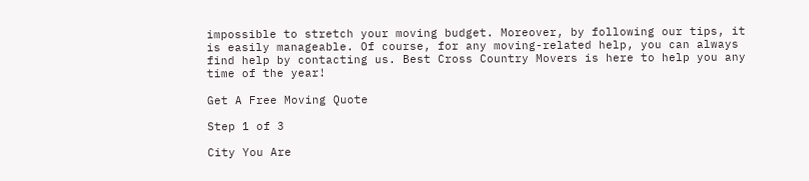impossible to stretch your moving budget. Moreover, by following our tips, it is easily manageable. Of course, for any moving-related help, you can always find help by contacting us. Best Cross Country Movers is here to help you any time of the year!

Get A Free Moving Quote

Step 1 of 3

City You Are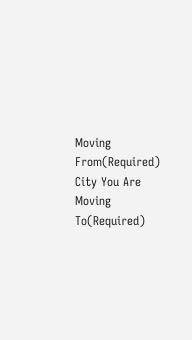Moving From(Required)
City You Are Moving To(Required)